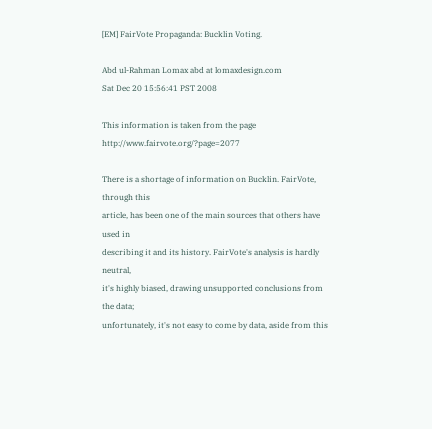[EM] FairVote Propaganda: Bucklin Voting.

Abd ul-Rahman Lomax abd at lomaxdesign.com
Sat Dec 20 15:56:41 PST 2008

This information is taken from the page http://www.fairvote.org/?page=2077

There is a shortage of information on Bucklin. FairVote, through this
article, has been one of the main sources that others have used in
describing it and its history. FairVote's analysis is hardly neutral,
it's highly biased, drawing unsupported conclusions from the data;
unfortunately, it's not easy to come by data, aside from this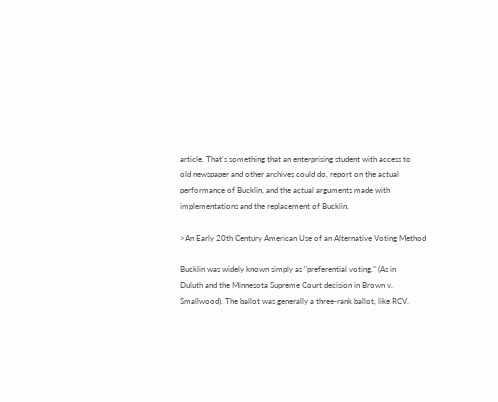article. That's something that an enterprising student with access to
old newspaper and other archives could do, report on the actual
performance of Bucklin, and the actual arguments made with
implementations and the replacement of Bucklin.

>An Early 20th Century American Use of an Alternative Voting Method

Bucklin was widely known simply as "preferential voting." (As in
Duluth and the Minnesota Supreme Court decision in Brown v.
Smallwood). The ballot was generally a three-rank ballot, like RCV.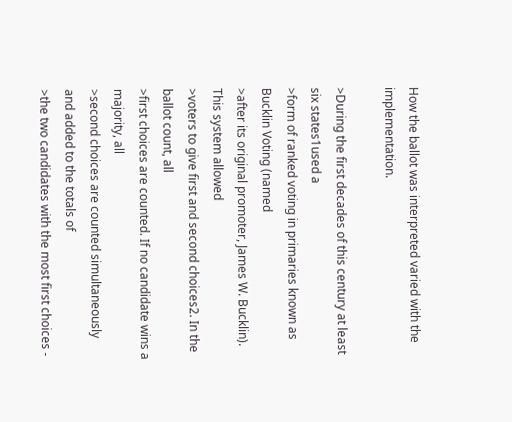How the ballot was interpreted varied with the implementation.

>During the first decades of this century at least six states1used a
>form of ranked voting in primaries known as Bucklin Voting (named
>after its original promoter, James W. Bucklin). This system allowed
>voters to give first and second choices2. In the ballot count, all
>first choices are counted. If no candidate wins a majority, all
>second choices are counted simultaneously and added to the totals of
>the two candidates with the most first choices -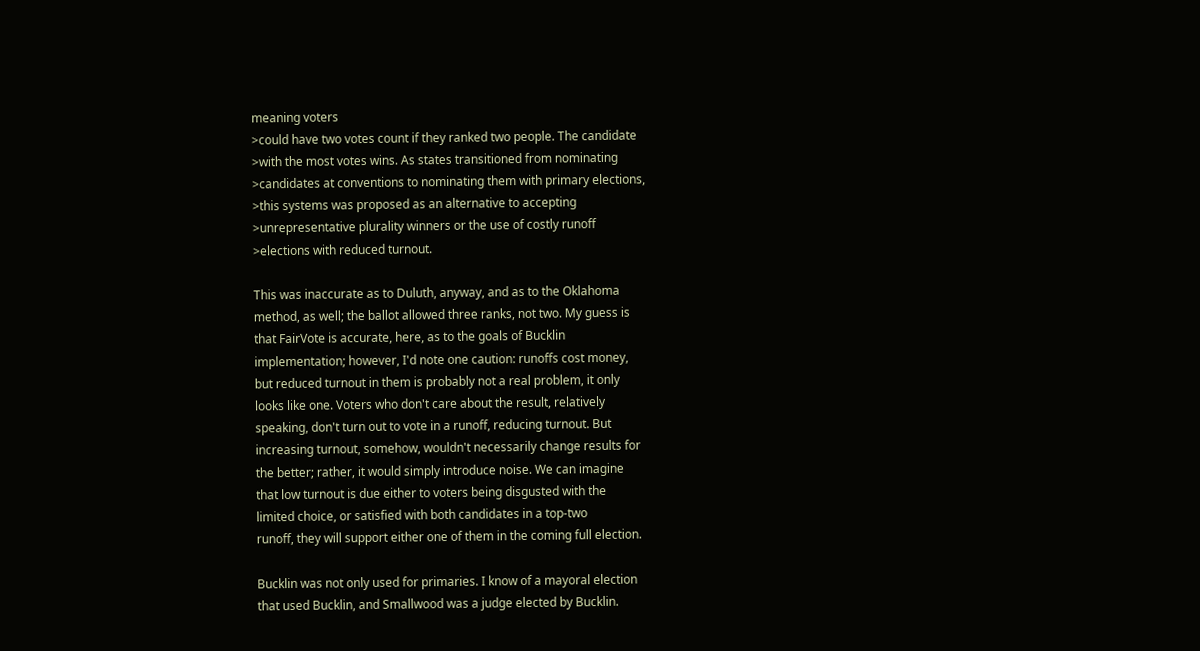meaning voters
>could have two votes count if they ranked two people. The candidate
>with the most votes wins. As states transitioned from nominating
>candidates at conventions to nominating them with primary elections,
>this systems was proposed as an alternative to accepting
>unrepresentative plurality winners or the use of costly runoff
>elections with reduced turnout.

This was inaccurate as to Duluth, anyway, and as to the Oklahoma
method, as well; the ballot allowed three ranks, not two. My guess is
that FairVote is accurate, here, as to the goals of Bucklin
implementation; however, I'd note one caution: runoffs cost money,
but reduced turnout in them is probably not a real problem, it only
looks like one. Voters who don't care about the result, relatively
speaking, don't turn out to vote in a runoff, reducing turnout. But
increasing turnout, somehow, wouldn't necessarily change results for
the better; rather, it would simply introduce noise. We can imagine
that low turnout is due either to voters being disgusted with the
limited choice, or satisfied with both candidates in a top-two
runoff, they will support either one of them in the coming full election.

Bucklin was not only used for primaries. I know of a mayoral election
that used Bucklin, and Smallwood was a judge elected by Bucklin.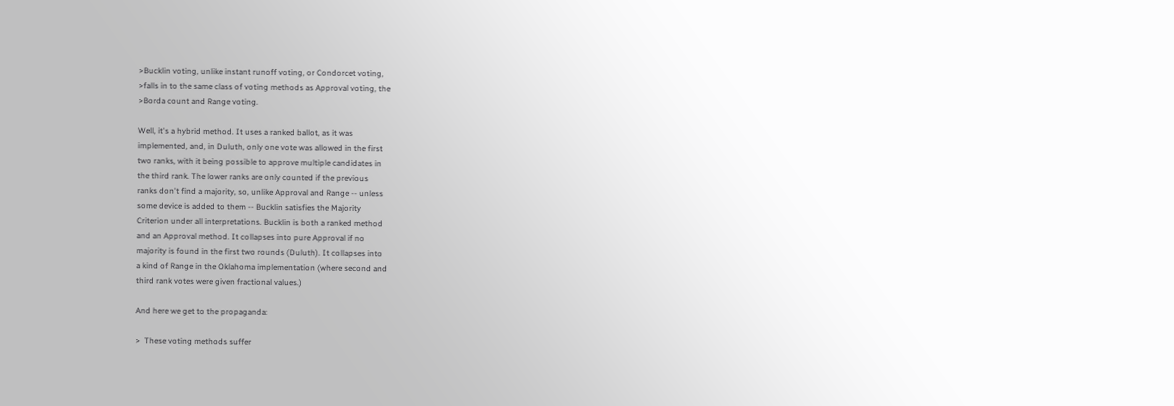>Bucklin voting, unlike instant runoff voting, or Condorcet voting,
>falls in to the same class of voting methods as Approval voting, the
>Borda count and Range voting.

Well, it's a hybrid method. It uses a ranked ballot, as it was
implemented, and, in Duluth, only one vote was allowed in the first
two ranks, with it being possible to approve multiple candidates in
the third rank. The lower ranks are only counted if the previous
ranks don't find a majority, so, unlike Approval and Range -- unless
some device is added to them -- Bucklin satisfies the Majority
Criterion under all interpretations. Bucklin is both a ranked method
and an Approval method. It collapses into pure Approval if no
majority is found in the first two rounds (Duluth). It collapses into
a kind of Range in the Oklahoma implementation (where second and
third rank votes were given fractional values.)

And here we get to the propaganda:

>  These voting methods suffer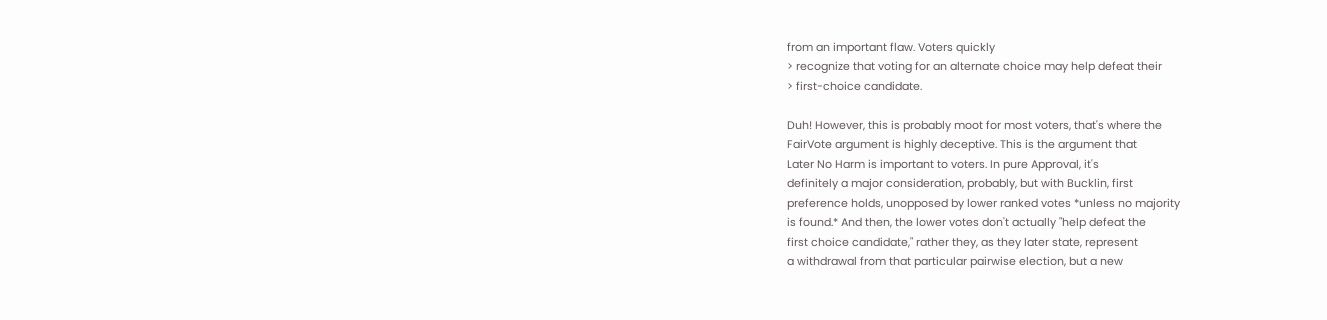from an important flaw. Voters quickly
> recognize that voting for an alternate choice may help defeat their
> first-choice candidate.

Duh! However, this is probably moot for most voters, that's where the
FairVote argument is highly deceptive. This is the argument that
Later No Harm is important to voters. In pure Approval, it's
definitely a major consideration, probably, but with Bucklin, first
preference holds, unopposed by lower ranked votes *unless no majority
is found.* And then, the lower votes don't actually "help defeat the
first choice candidate," rather they, as they later state, represent
a withdrawal from that particular pairwise election, but a new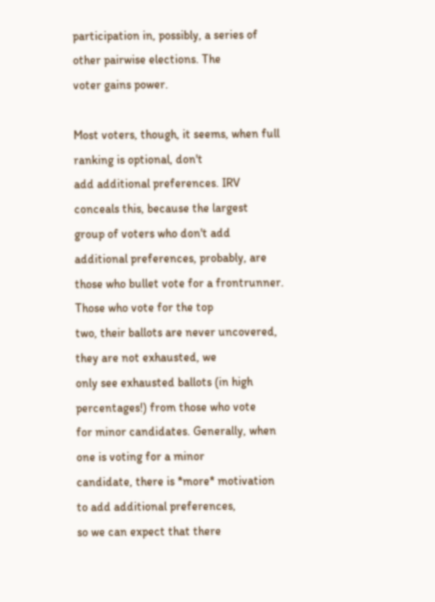participation in, possibly, a series of other pairwise elections. The
voter gains power.

Most voters, though, it seems, when full ranking is optional, don't
add additional preferences. IRV conceals this, because the largest
group of voters who don't add additional preferences, probably, are
those who bullet vote for a frontrunner. Those who vote for the top
two, their ballots are never uncovered, they are not exhausted, we
only see exhausted ballots (in high percentages!) from those who vote
for minor candidates. Generally, when one is voting for a minor
candidate, there is *more* motivation to add additional preferences,
so we can expect that there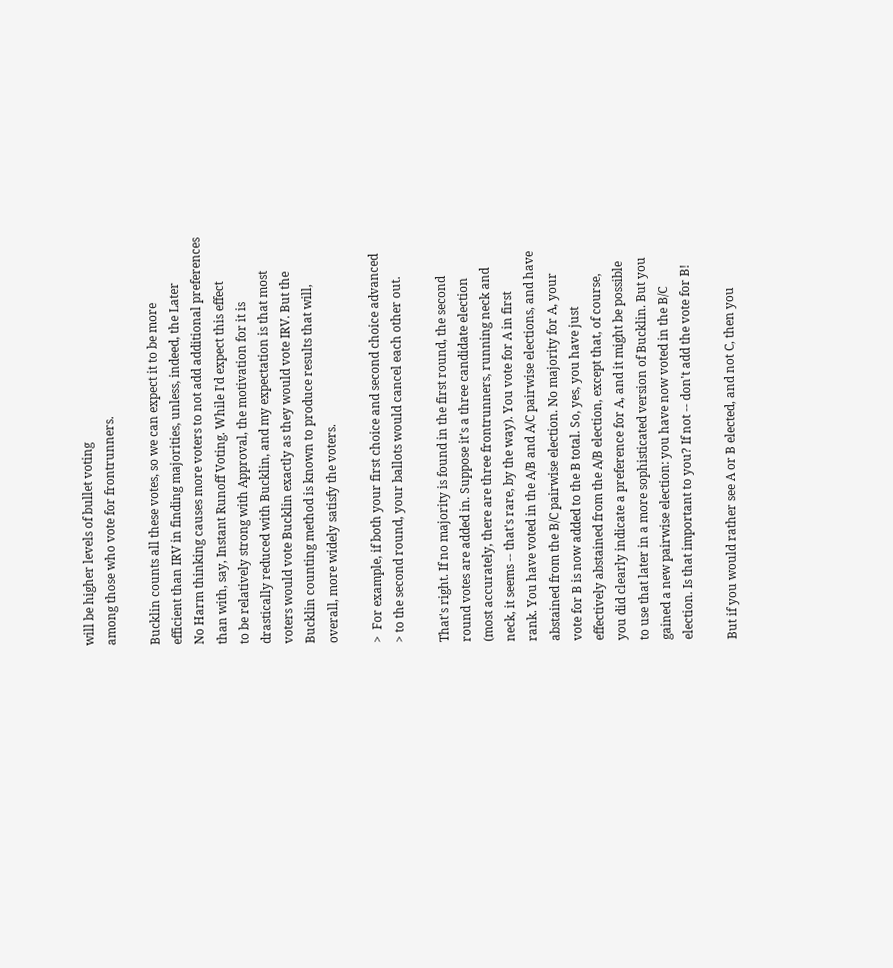will be higher levels of bullet voting
among those who vote for frontrunners.

Bucklin counts all these votes, so we can expect it to be more
efficient than IRV in finding majorities, unless, indeed, the Later
No Harm thinking causes more voters to not add additional preferences
than with, say, Instant Runoff Voting. While I'd expect this effect
to be relatively strong with Approval, the motivation for it is
drastically reduced with Bucklin, and my expectation is that most
voters would vote Bucklin exactly as they would vote IRV. But the
Bucklin counting method is known to produce results that will,
overall, more widely satisfy the voters.

>  For example, if both your first choice and second choice advanced
> to the second round, your ballots would cancel each other out.

That's right. If no majority is found in the first round, the second
round votes are added in. Suppose it's a three candidate election
(most accurately, there are three frontrunners, running neck and
neck, it seems -- that's rare, by the way). You vote for A in first
rank. You have voted in the A/B and A/C pairwise elections, and have
abstained from the B/C pairwise election. No majority for A, your
vote for B is now added to the B total. So, yes, you have just
effectively abstained from the A/B election, except that, of course,
you did clearly indicate a preference for A, and it might be possible
to use that later in a more sophisticated version of Bucklin. But you
gained a new pairwise election: you have now voted in the B/C
election. Is that important to you? If not -- don't add the vote for B!

But if you would rather see A or B elected, and not C, then you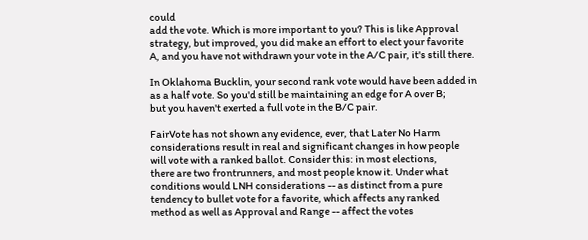could
add the vote. Which is more important to you? This is like Approval
strategy, but improved, you did make an effort to elect your favorite
A, and you have not withdrawn your vote in the A/C pair, it's still there.

In Oklahoma Bucklin, your second rank vote would have been added in
as a half vote. So you'd still be maintaining an edge for A over B;
but you haven't exerted a full vote in the B/C pair.

FairVote has not shown any evidence, ever, that Later No Harm
considerations result in real and significant changes in how people
will vote with a ranked ballot. Consider this: in most elections,
there are two frontrunners, and most people know it. Under what
conditions would LNH considerations -- as distinct from a pure
tendency to bullet vote for a favorite, which affects any ranked
method as well as Approval and Range -- affect the votes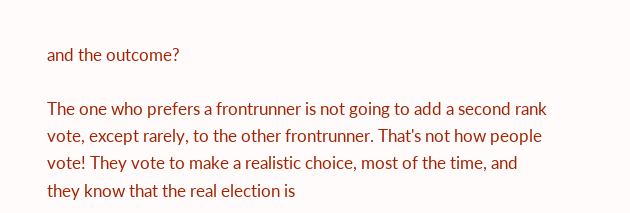and the outcome?

The one who prefers a frontrunner is not going to add a second rank
vote, except rarely, to the other frontrunner. That's not how people
vote! They vote to make a realistic choice, most of the time, and
they know that the real election is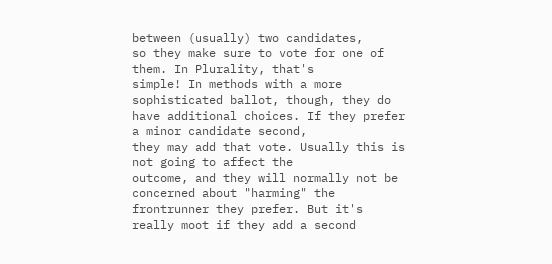between (usually) two candidates,
so they make sure to vote for one of them. In Plurality, that's
simple! In methods with a more sophisticated ballot, though, they do
have additional choices. If they prefer a minor candidate second,
they may add that vote. Usually this is not going to affect the
outcome, and they will normally not be concerned about "harming" the
frontrunner they prefer. But it's really moot if they add a second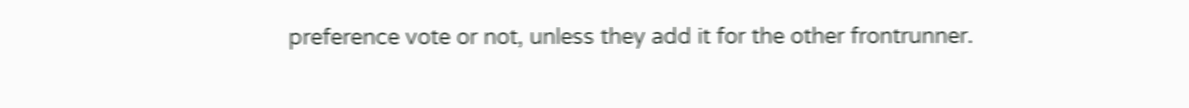preference vote or not, unless they add it for the other frontrunner.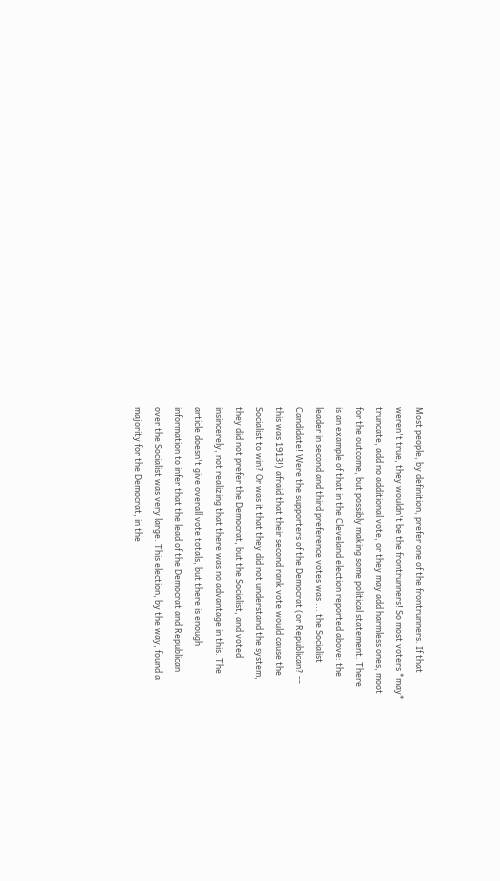Most people, by definition, prefer one of the frontrunners. If that
weren't true, they wouldn't be the frontrunners! So most voters *may*
truncate, add no additional vote, or they may add harmless ones, moot
for the outcome, but possibly making some political statement. There
is an example of that in the Cleveland election reported above: the
leader in second and third preference votes was ... the Socialist
Candidate! Were the supporters of the Democrat (or Republican? --
this was 1913!) afraid that their second rank vote would cause the
Socialist to win? Or was it that they did not understand the system,
they did not prefer the Democrat, but the Socialist, and voted
insincerely, not realizing that there was no advantage in this. The
article doesn't give overall vote totals, but there is enough
information to infer that the lead of the Democrat and Republican
over the Socialist was very large. This election, by the way, found a
majority for the Democrat, in the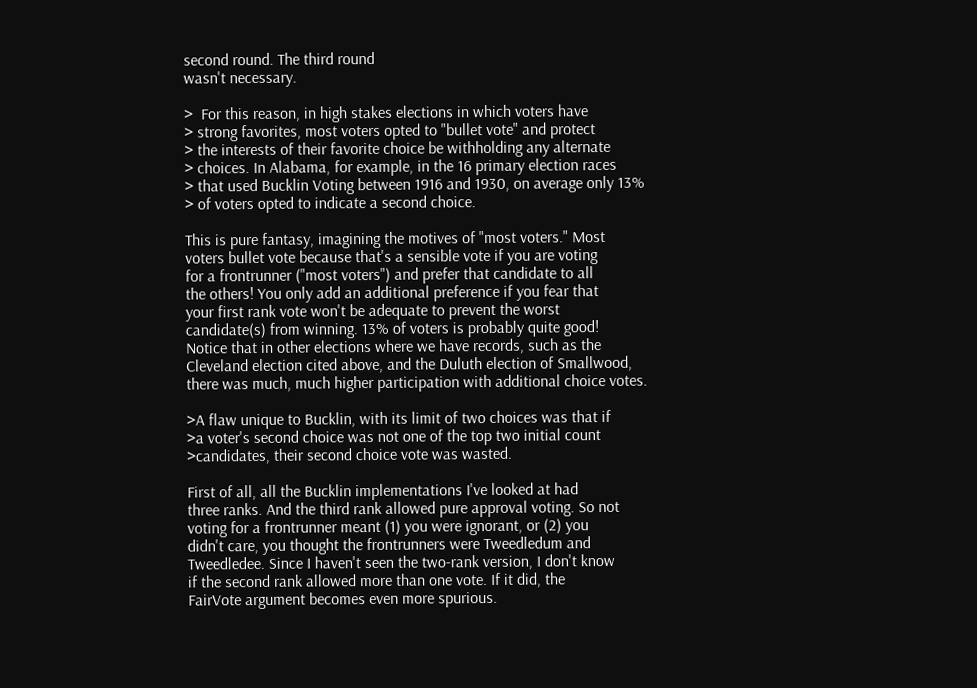second round. The third round
wasn't necessary.

>  For this reason, in high stakes elections in which voters have
> strong favorites, most voters opted to "bullet vote" and protect
> the interests of their favorite choice be withholding any alternate
> choices. In Alabama, for example, in the 16 primary election races
> that used Bucklin Voting between 1916 and 1930, on average only 13%
> of voters opted to indicate a second choice.

This is pure fantasy, imagining the motives of "most voters." Most
voters bullet vote because that's a sensible vote if you are voting
for a frontrunner ("most voters") and prefer that candidate to all
the others! You only add an additional preference if you fear that
your first rank vote won't be adequate to prevent the worst
candidate(s) from winning. 13% of voters is probably quite good!
Notice that in other elections where we have records, such as the
Cleveland election cited above, and the Duluth election of Smallwood,
there was much, much higher participation with additional choice votes.

>A flaw unique to Bucklin, with its limit of two choices was that if
>a voter's second choice was not one of the top two initial count
>candidates, their second choice vote was wasted.

First of all, all the Bucklin implementations I've looked at had
three ranks. And the third rank allowed pure approval voting. So not
voting for a frontrunner meant (1) you were ignorant, or (2) you
didn't care, you thought the frontrunners were Tweedledum and
Tweedledee. Since I haven't seen the two-rank version, I don't know
if the second rank allowed more than one vote. If it did, the
FairVote argument becomes even more spurious.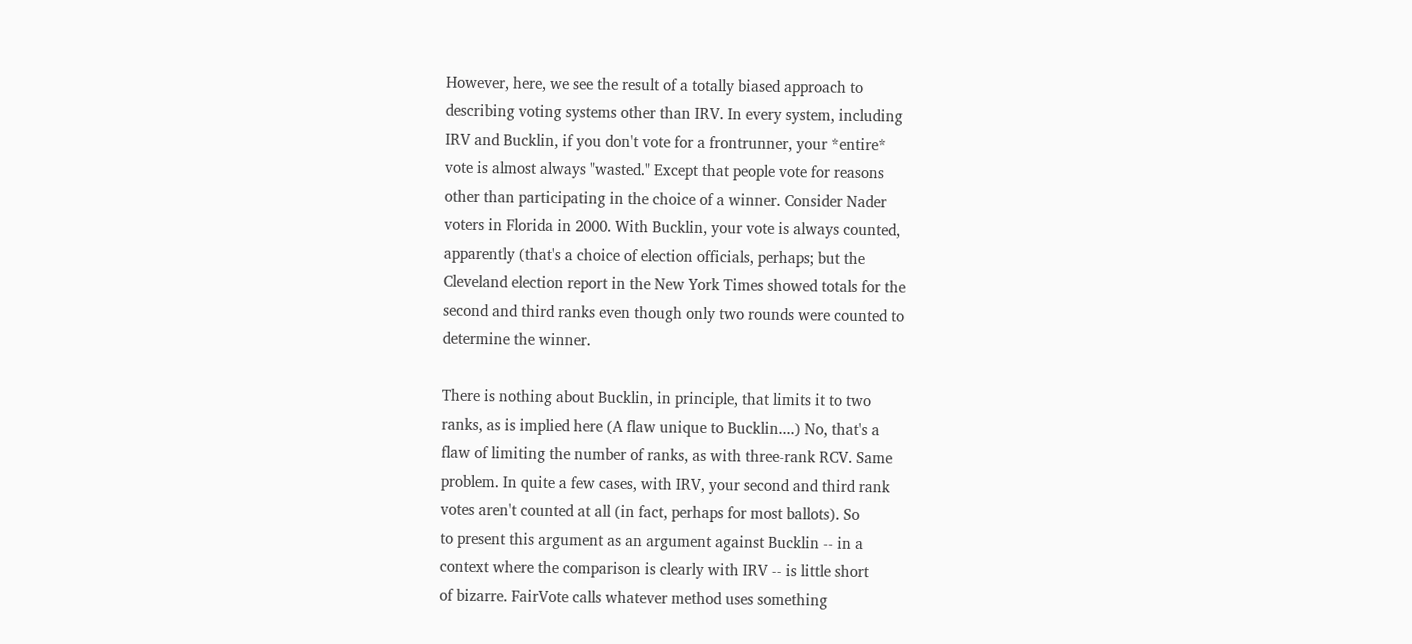However, here, we see the result of a totally biased approach to
describing voting systems other than IRV. In every system, including
IRV and Bucklin, if you don't vote for a frontrunner, your *entire*
vote is almost always "wasted." Except that people vote for reasons
other than participating in the choice of a winner. Consider Nader
voters in Florida in 2000. With Bucklin, your vote is always counted,
apparently (that's a choice of election officials, perhaps; but the
Cleveland election report in the New York Times showed totals for the
second and third ranks even though only two rounds were counted to
determine the winner.

There is nothing about Bucklin, in principle, that limits it to two
ranks, as is implied here (A flaw unique to Bucklin....) No, that's a
flaw of limiting the number of ranks, as with three-rank RCV. Same
problem. In quite a few cases, with IRV, your second and third rank
votes aren't counted at all (in fact, perhaps for most ballots). So
to present this argument as an argument against Bucklin -- in a
context where the comparison is clearly with IRV -- is little short
of bizarre. FairVote calls whatever method uses something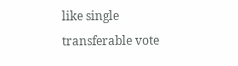like single
transferable vote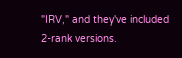"IRV," and they've included 2-rank versions.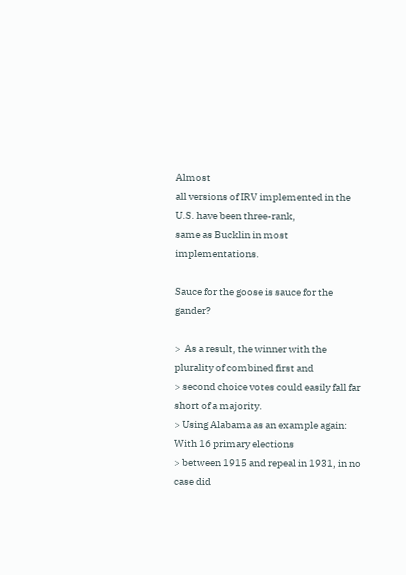Almost
all versions of IRV implemented in the U.S. have been three-rank,
same as Bucklin in most implementations.

Sauce for the goose is sauce for the gander?

>  As a result, the winner with the plurality of combined first and
> second choice votes could easily fall far short of a majority.
> Using Alabama as an example again: With 16 primary elections
> between 1915 and repeal in 1931, in no case did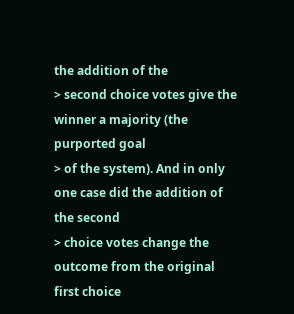the addition of the
> second choice votes give the winner a majority (the purported goal
> of the system). And in only one case did the addition of the second
> choice votes change the outcome from the original first choice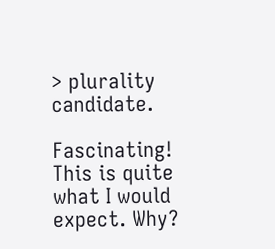> plurality candidate.

Fascinating! This is quite what I would expect. Why?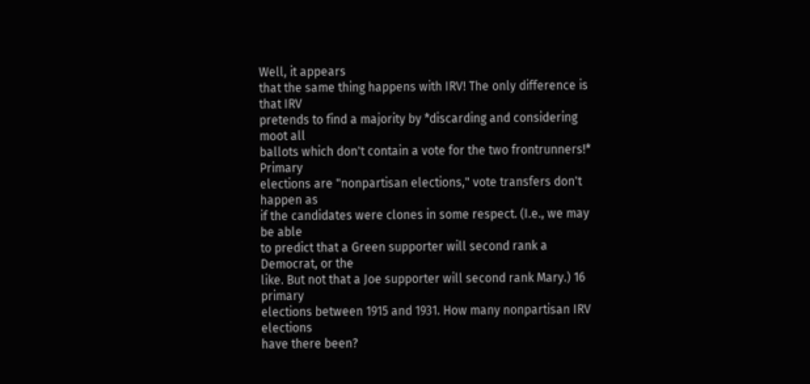Well, it appears
that the same thing happens with IRV! The only difference is that IRV
pretends to find a majority by *discarding and considering moot all
ballots which don't contain a vote for the two frontrunners!* Primary
elections are "nonpartisan elections," vote transfers don't happen as
if the candidates were clones in some respect. (I.e., we may be able
to predict that a Green supporter will second rank a Democrat, or the
like. But not that a Joe supporter will second rank Mary.) 16 primary
elections between 1915 and 1931. How many nonpartisan IRV elections
have there been?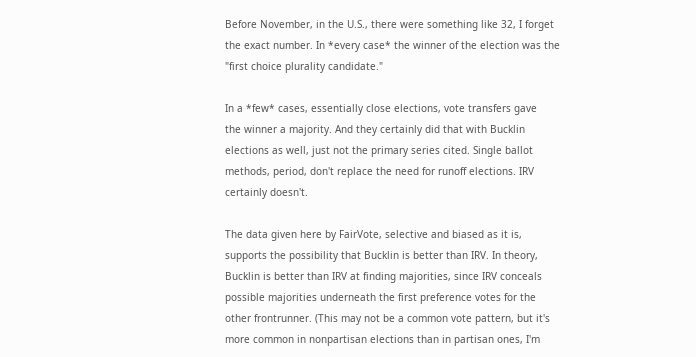Before November, in the U.S., there were something like 32, I forget
the exact number. In *every case* the winner of the election was the
"first choice plurality candidate."

In a *few* cases, essentially close elections, vote transfers gave
the winner a majority. And they certainly did that with Bucklin
elections as well, just not the primary series cited. Single ballot
methods, period, don't replace the need for runoff elections. IRV
certainly doesn't.

The data given here by FairVote, selective and biased as it is,
supports the possibility that Bucklin is better than IRV. In theory,
Bucklin is better than IRV at finding majorities, since IRV conceals
possible majorities underneath the first preference votes for the
other frontrunner. (This may not be a common vote pattern, but it's
more common in nonpartisan elections than in partisan ones, I'm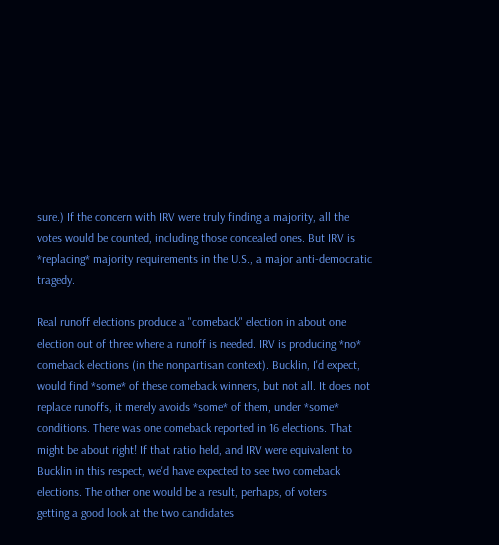sure.) If the concern with IRV were truly finding a majority, all the
votes would be counted, including those concealed ones. But IRV is
*replacing* majority requirements in the U.S., a major anti-democratic tragedy.

Real runoff elections produce a "comeback" election in about one
election out of three where a runoff is needed. IRV is producing *no*
comeback elections (in the nonpartisan context). Bucklin, I'd expect,
would find *some* of these comeback winners, but not all. It does not
replace runoffs, it merely avoids *some* of them, under *some*
conditions. There was one comeback reported in 16 elections. That
might be about right! If that ratio held, and IRV were equivalent to
Bucklin in this respect, we'd have expected to see two comeback
elections. The other one would be a result, perhaps, of voters
getting a good look at the two candidates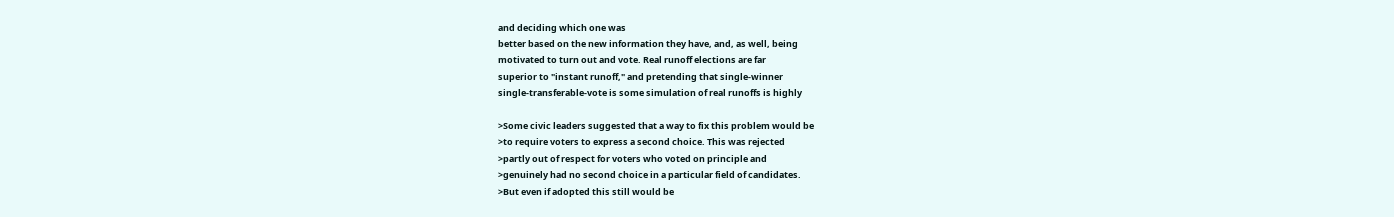and deciding which one was
better based on the new information they have, and, as well, being
motivated to turn out and vote. Real runoff elections are far
superior to "instant runoff," and pretending that single-winner
single-transferable-vote is some simulation of real runoffs is highly

>Some civic leaders suggested that a way to fix this problem would be
>to require voters to express a second choice. This was rejected
>partly out of respect for voters who voted on principle and
>genuinely had no second choice in a particular field of candidates.
>But even if adopted this still would be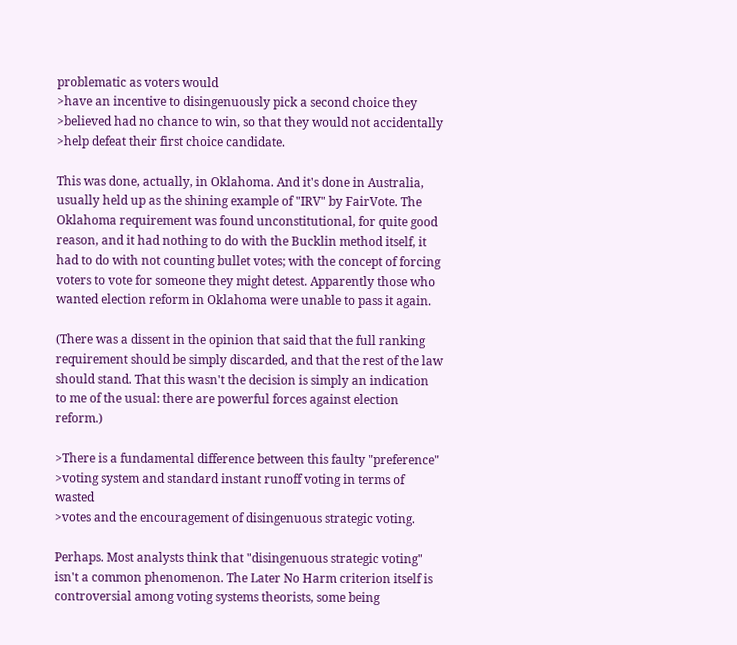problematic as voters would
>have an incentive to disingenuously pick a second choice they
>believed had no chance to win, so that they would not accidentally
>help defeat their first choice candidate.

This was done, actually, in Oklahoma. And it's done in Australia,
usually held up as the shining example of "IRV" by FairVote. The
Oklahoma requirement was found unconstitutional, for quite good
reason, and it had nothing to do with the Bucklin method itself, it
had to do with not counting bullet votes; with the concept of forcing
voters to vote for someone they might detest. Apparently those who
wanted election reform in Oklahoma were unable to pass it again.

(There was a dissent in the opinion that said that the full ranking
requirement should be simply discarded, and that the rest of the law
should stand. That this wasn't the decision is simply an indication
to me of the usual: there are powerful forces against election reform.)

>There is a fundamental difference between this faulty "preference"
>voting system and standard instant runoff voting in terms of wasted
>votes and the encouragement of disingenuous strategic voting.

Perhaps. Most analysts think that "disingenuous strategic voting"
isn't a common phenomenon. The Later No Harm criterion itself is
controversial among voting systems theorists, some being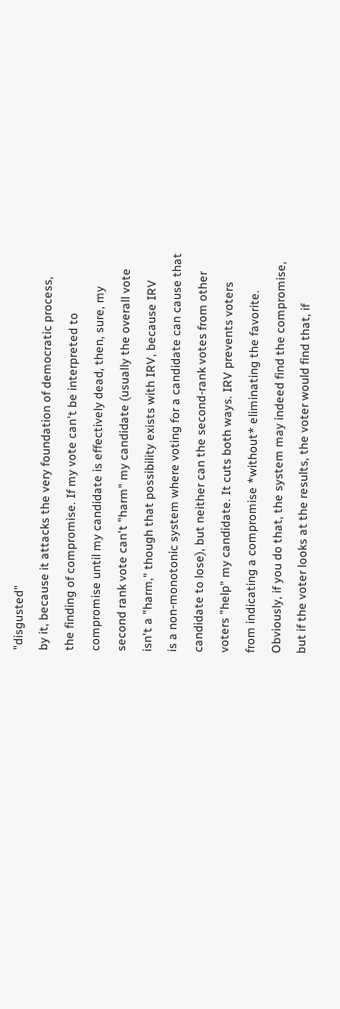"disgusted"
by it, because it attacks the very foundation of democratic process,
the finding of compromise. If my vote can't be interpreted to
compromise until my candidate is effectively dead, then, sure, my
second rank vote can't "harm" my candidate (usually the overall vote
isn't a "harm," though that possibility exists with IRV, because IRV
is a non-monotonic system where voting for a candidate can cause that
candidate to lose), but neither can the second-rank votes from other
voters "help" my candidate. It cuts both ways. IRV prevents voters
from indicating a compromise *without* eliminating the favorite.
Obviously, if you do that, the system may indeed find the compromise,
but if the voter looks at the results, the voter would find that, if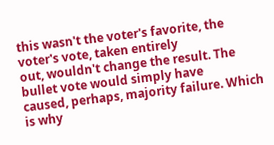this wasn't the voter's favorite, the voter's vote, taken entirely
out, wouldn't change the result. The bullet vote would simply have
caused, perhaps, majority failure. Which is why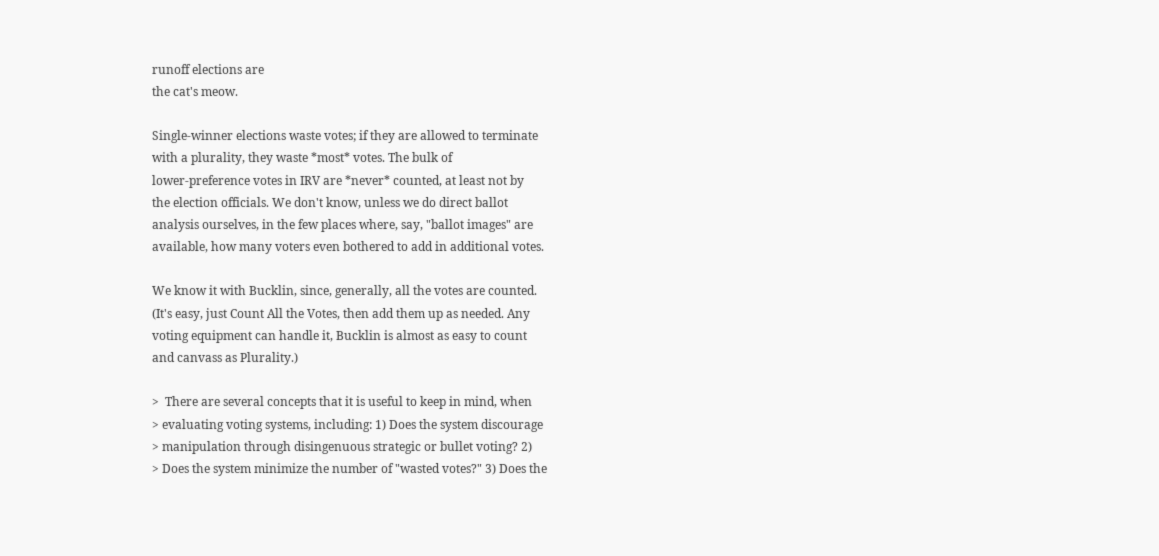runoff elections are
the cat's meow.

Single-winner elections waste votes; if they are allowed to terminate
with a plurality, they waste *most* votes. The bulk of
lower-preference votes in IRV are *never* counted, at least not by
the election officials. We don't know, unless we do direct ballot
analysis ourselves, in the few places where, say, "ballot images" are
available, how many voters even bothered to add in additional votes.

We know it with Bucklin, since, generally, all the votes are counted.
(It's easy, just Count All the Votes, then add them up as needed. Any
voting equipment can handle it, Bucklin is almost as easy to count
and canvass as Plurality.)

>  There are several concepts that it is useful to keep in mind, when
> evaluating voting systems, including: 1) Does the system discourage
> manipulation through disingenuous strategic or bullet voting? 2)
> Does the system minimize the number of "wasted votes?" 3) Does the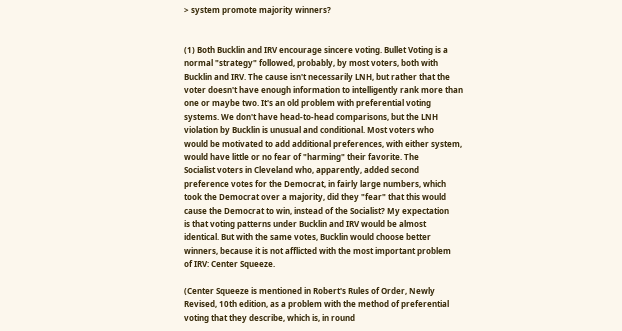> system promote majority winners?


(1) Both Bucklin and IRV encourage sincere voting. Bullet Voting is a
normal "strategy" followed, probably, by most voters, both with
Bucklin and IRV. The cause isn't necessarily LNH, but rather that the
voter doesn't have enough information to intelligently rank more than
one or maybe two. It's an old problem with preferential voting
systems. We don't have head-to-head comparisons, but the LNH
violation by Bucklin is unusual and conditional. Most voters who
would be motivated to add additional preferences, with either system,
would have little or no fear of "harming" their favorite. The
Socialist voters in Cleveland who, apparently, added second
preference votes for the Democrat, in fairly large numbers, which
took the Democrat over a majority, did they "fear" that this would
cause the Democrat to win, instead of the Socialist? My expectation
is that voting patterns under Bucklin and IRV would be almost
identical. But with the same votes, Bucklin would choose better
winners, because it is not afflicted with the most important problem
of IRV: Center Squeeze.

(Center Squeeze is mentioned in Robert's Rules of Order, Newly
Revised, 10th edition, as a problem with the method of preferential
voting that they describe, which is, in round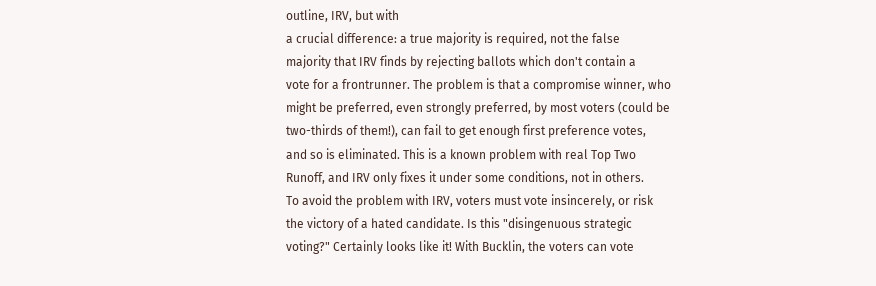outline, IRV, but with
a crucial difference: a true majority is required, not the false
majority that IRV finds by rejecting ballots which don't contain a
vote for a frontrunner. The problem is that a compromise winner, who
might be preferred, even strongly preferred, by most voters (could be
two-thirds of them!), can fail to get enough first preference votes,
and so is eliminated. This is a known problem with real Top Two
Runoff, and IRV only fixes it under some conditions, not in others.
To avoid the problem with IRV, voters must vote insincerely, or risk
the victory of a hated candidate. Is this "disingenuous strategic
voting?" Certainly looks like it! With Bucklin, the voters can vote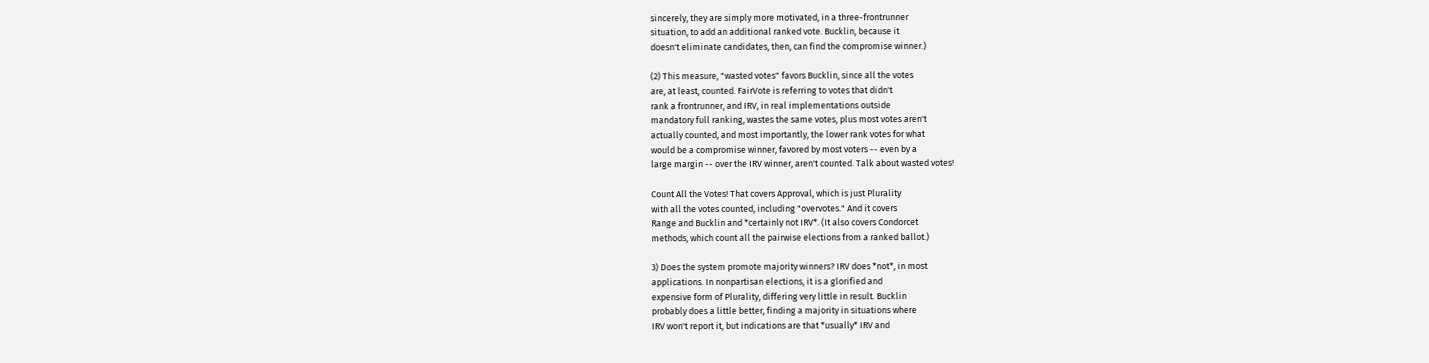sincerely, they are simply more motivated, in a three-frontrunner
situation, to add an additional ranked vote. Bucklin, because it
doesn't eliminate candidates, then, can find the compromise winner.)

(2) This measure, "wasted votes" favors Bucklin, since all the votes
are, at least, counted. FairVote is referring to votes that didn't
rank a frontrunner, and IRV, in real implementations outside
mandatory full ranking, wastes the same votes, plus most votes aren't
actually counted, and most importantly, the lower rank votes for what
would be a compromise winner, favored by most voters -- even by a
large margin -- over the IRV winner, aren't counted. Talk about wasted votes!

Count All the Votes! That covers Approval, which is just Plurality
with all the votes counted, including "overvotes." And it covers
Range and Bucklin and *certainly not IRV*. (It also covers Condorcet
methods, which count all the pairwise elections from a ranked ballot.)

3) Does the system promote majority winners? IRV does *not*, in most
applications. In nonpartisan elections, it is a glorified and
expensive form of Plurality, differing very little in result. Bucklin
probably does a little better, finding a majority in situations where
IRV won't report it, but indications are that *usually* IRV and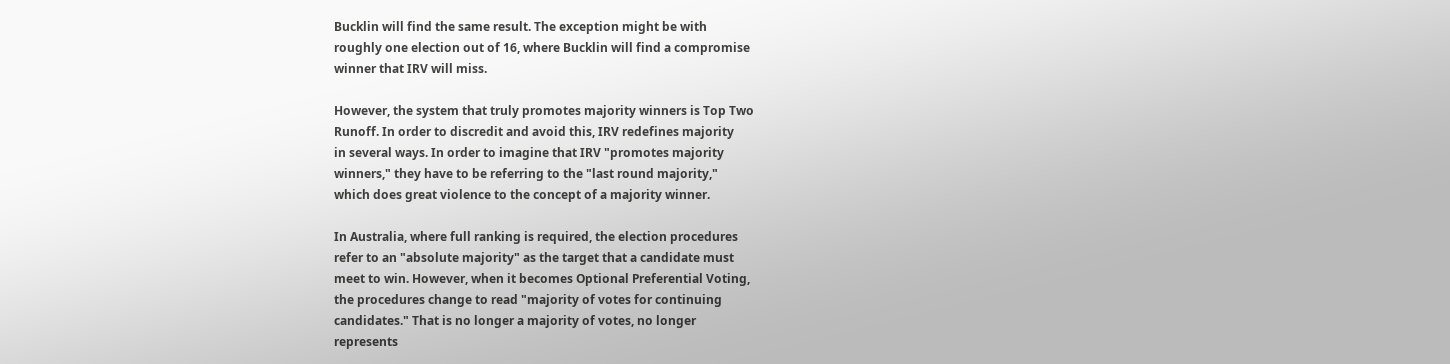Bucklin will find the same result. The exception might be with
roughly one election out of 16, where Bucklin will find a compromise
winner that IRV will miss.

However, the system that truly promotes majority winners is Top Two
Runoff. In order to discredit and avoid this, IRV redefines majority
in several ways. In order to imagine that IRV "promotes majority
winners," they have to be referring to the "last round majority,"
which does great violence to the concept of a majority winner.

In Australia, where full ranking is required, the election procedures
refer to an "absolute majority" as the target that a candidate must
meet to win. However, when it becomes Optional Preferential Voting,
the procedures change to read "majority of votes for continuing
candidates." That is no longer a majority of votes, no longer
represents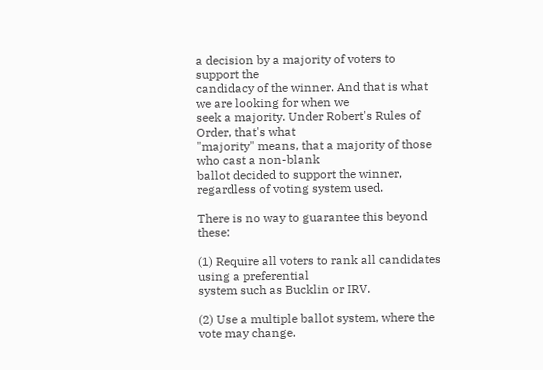a decision by a majority of voters to support the
candidacy of the winner. And that is what we are looking for when we
seek a majority. Under Robert's Rules of Order, that's what
"majority" means, that a majority of those who cast a non-blank
ballot decided to support the winner, regardless of voting system used.

There is no way to guarantee this beyond these:

(1) Require all voters to rank all candidates using a preferential
system such as Bucklin or IRV.

(2) Use a multiple ballot system, where the vote may change.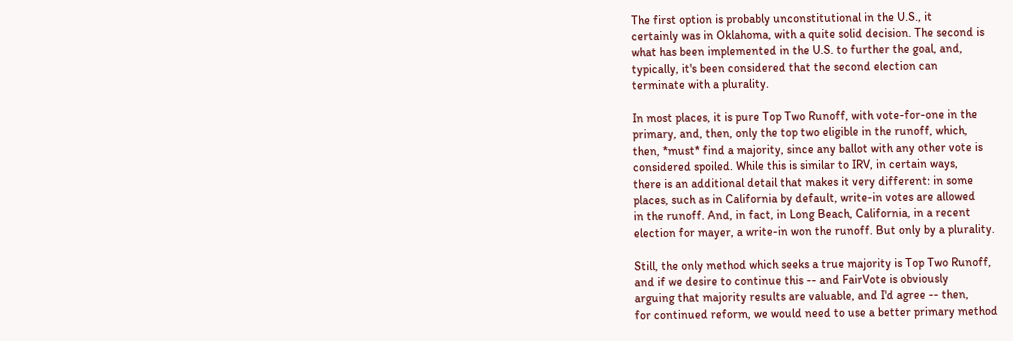The first option is probably unconstitutional in the U.S., it
certainly was in Oklahoma, with a quite solid decision. The second is
what has been implemented in the U.S. to further the goal, and,
typically, it's been considered that the second election can
terminate with a plurality.

In most places, it is pure Top Two Runoff, with vote-for-one in the
primary, and, then, only the top two eligible in the runoff, which,
then, *must* find a majority, since any ballot with any other vote is
considered spoiled. While this is similar to IRV, in certain ways,
there is an additional detail that makes it very different: in some
places, such as in California by default, write-in votes are allowed
in the runoff. And, in fact, in Long Beach, California, in a recent
election for mayer, a write-in won the runoff. But only by a plurality.

Still, the only method which seeks a true majority is Top Two Runoff,
and if we desire to continue this -- and FairVote is obviously
arguing that majority results are valuable, and I'd agree -- then,
for continued reform, we would need to use a better primary method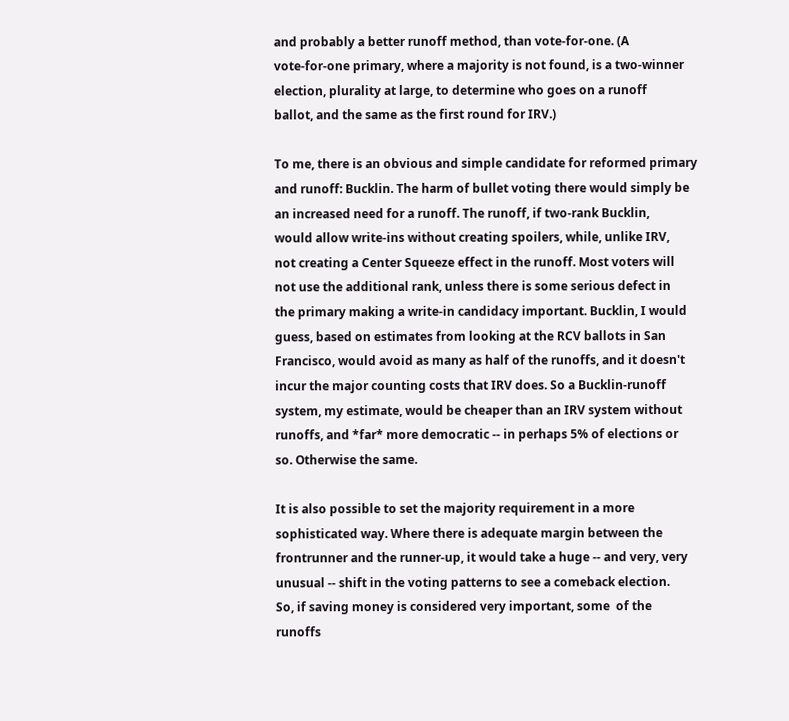and probably a better runoff method, than vote-for-one. (A
vote-for-one primary, where a majority is not found, is a two-winner
election, plurality at large, to determine who goes on a runoff
ballot, and the same as the first round for IRV.)

To me, there is an obvious and simple candidate for reformed primary
and runoff: Bucklin. The harm of bullet voting there would simply be
an increased need for a runoff. The runoff, if two-rank Bucklin,
would allow write-ins without creating spoilers, while, unlike IRV,
not creating a Center Squeeze effect in the runoff. Most voters will
not use the additional rank, unless there is some serious defect in
the primary making a write-in candidacy important. Bucklin, I would
guess, based on estimates from looking at the RCV ballots in San
Francisco, would avoid as many as half of the runoffs, and it doesn't
incur the major counting costs that IRV does. So a Bucklin-runoff
system, my estimate, would be cheaper than an IRV system without
runoffs, and *far* more democratic -- in perhaps 5% of elections or
so. Otherwise the same.

It is also possible to set the majority requirement in a more
sophisticated way. Where there is adequate margin between the
frontrunner and the runner-up, it would take a huge -- and very, very
unusual -- shift in the voting patterns to see a comeback election.
So, if saving money is considered very important, some  of the
runoffs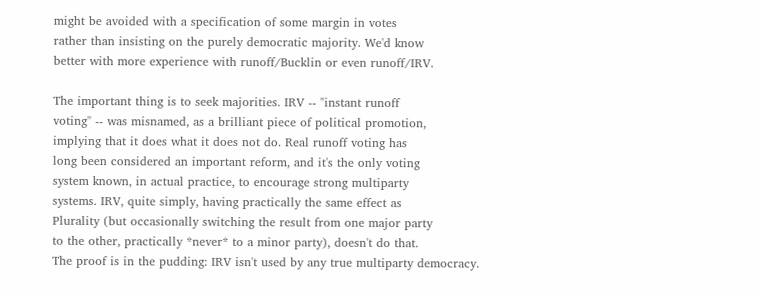might be avoided with a specification of some margin in votes
rather than insisting on the purely democratic majority. We'd know
better with more experience with runoff/Bucklin or even runoff/IRV.

The important thing is to seek majorities. IRV -- "instant runoff
voting" -- was misnamed, as a brilliant piece of political promotion,
implying that it does what it does not do. Real runoff voting has
long been considered an important reform, and it's the only voting
system known, in actual practice, to encourage strong multiparty
systems. IRV, quite simply, having practically the same effect as
Plurality (but occasionally switching the result from one major party
to the other, practically *never* to a minor party), doesn't do that.
The proof is in the pudding: IRV isn't used by any true multiparty democracy.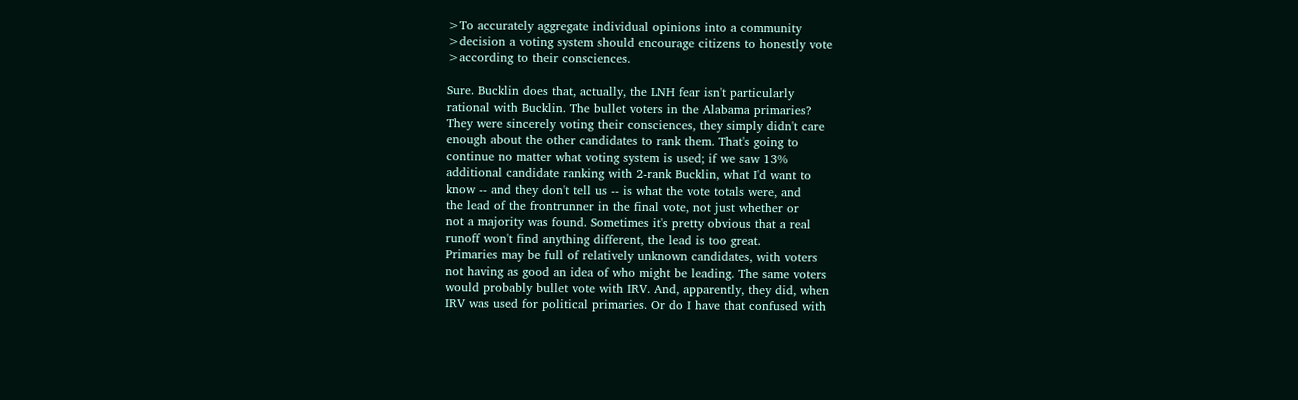>To accurately aggregate individual opinions into a community
>decision a voting system should encourage citizens to honestly vote
>according to their consciences.

Sure. Bucklin does that, actually, the LNH fear isn't particularly
rational with Bucklin. The bullet voters in the Alabama primaries?
They were sincerely voting their consciences, they simply didn't care
enough about the other candidates to rank them. That's going to
continue no matter what voting system is used; if we saw 13%
additional candidate ranking with 2-rank Bucklin, what I'd want to
know -- and they don't tell us -- is what the vote totals were, and
the lead of the frontrunner in the final vote, not just whether or
not a majority was found. Sometimes it's pretty obvious that a real
runoff won't find anything different, the lead is too great.
Primaries may be full of relatively unknown candidates, with voters
not having as good an idea of who might be leading. The same voters
would probably bullet vote with IRV. And, apparently, they did, when
IRV was used for political primaries. Or do I have that confused with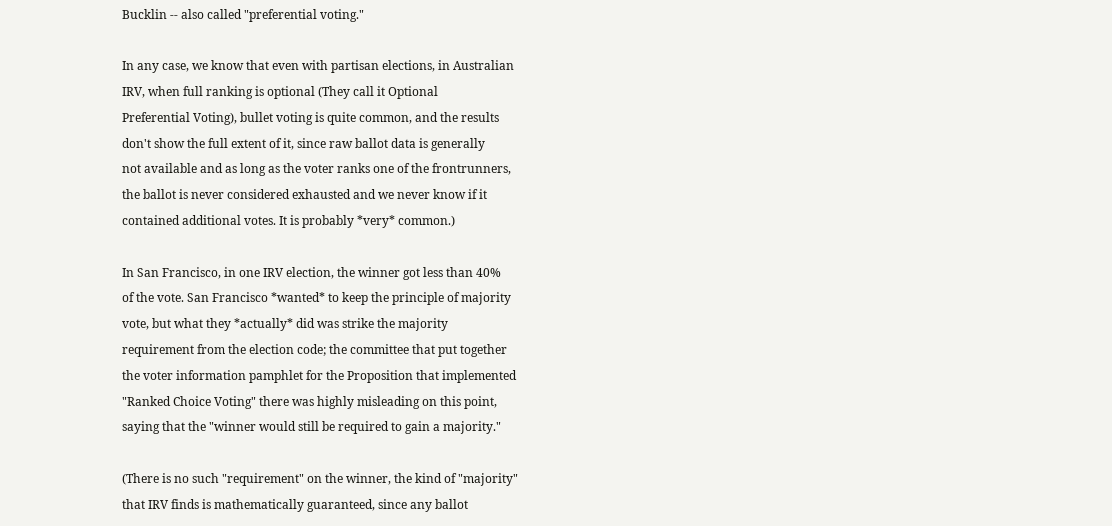Bucklin -- also called "preferential voting."

In any case, we know that even with partisan elections, in Australian
IRV, when full ranking is optional (They call it Optional
Preferential Voting), bullet voting is quite common, and the results
don't show the full extent of it, since raw ballot data is generally
not available and as long as the voter ranks one of the frontrunners,
the ballot is never considered exhausted and we never know if it
contained additional votes. It is probably *very* common.)

In San Francisco, in one IRV election, the winner got less than 40%
of the vote. San Francisco *wanted* to keep the principle of majority
vote, but what they *actually* did was strike the majority
requirement from the election code; the committee that put together
the voter information pamphlet for the Proposition that implemented
"Ranked Choice Voting" there was highly misleading on this point,
saying that the "winner would still be required to gain a majority."

(There is no such "requirement" on the winner, the kind of "majority"
that IRV finds is mathematically guaranteed, since any ballot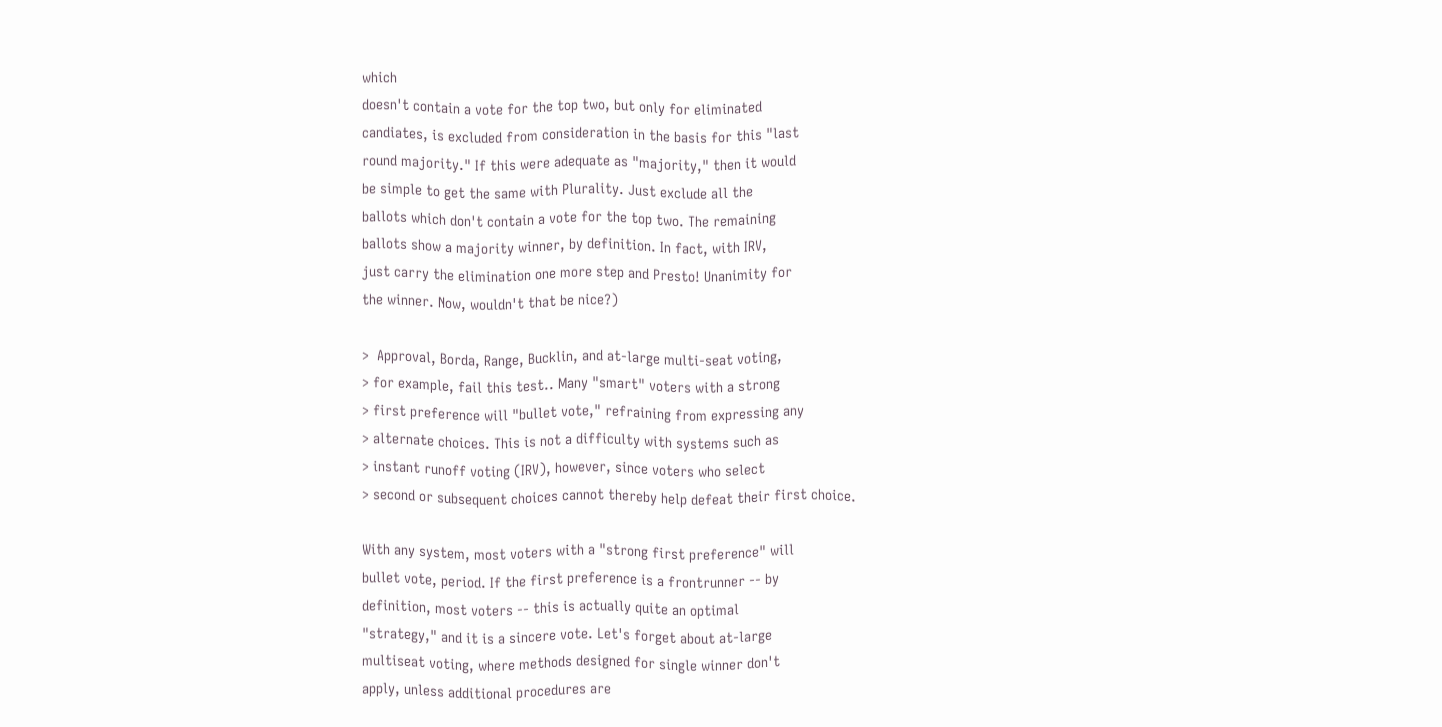which
doesn't contain a vote for the top two, but only for eliminated
candiates, is excluded from consideration in the basis for this "last
round majority." If this were adequate as "majority," then it would
be simple to get the same with Plurality. Just exclude all the
ballots which don't contain a vote for the top two. The remaining
ballots show a majority winner, by definition. In fact, with IRV,
just carry the elimination one more step and Presto! Unanimity for
the winner. Now, wouldn't that be nice?)

>  Approval, Borda, Range, Bucklin, and at-large multi-seat voting,
> for example, fail this test.. Many "smart" voters with a strong
> first preference will "bullet vote," refraining from expressing any
> alternate choices. This is not a difficulty with systems such as
> instant runoff voting (IRV), however, since voters who select
> second or subsequent choices cannot thereby help defeat their first choice.

With any system, most voters with a "strong first preference" will
bullet vote, period. If the first preference is a frontrunner -- by
definition, most voters -- this is actually quite an optimal
"strategy," and it is a sincere vote. Let's forget about at-large
multiseat voting, where methods designed for single winner don't
apply, unless additional procedures are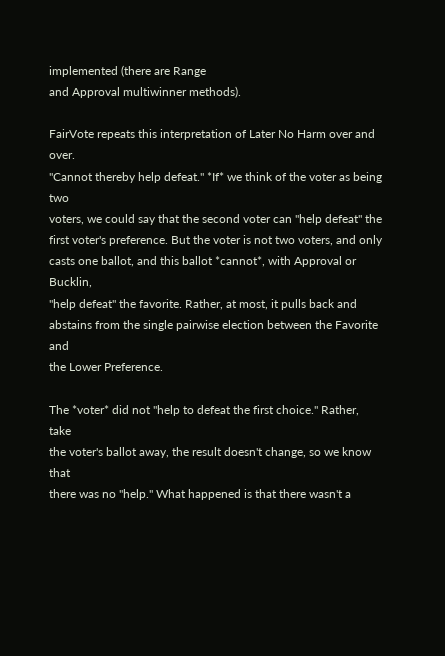implemented (there are Range
and Approval multiwinner methods).

FairVote repeats this interpretation of Later No Harm over and over.
"Cannot thereby help defeat." *If* we think of the voter as being two
voters, we could say that the second voter can "help defeat" the
first voter's preference. But the voter is not two voters, and only
casts one ballot, and this ballot *cannot*, with Approval or Bucklin,
"help defeat" the favorite. Rather, at most, it pulls back and
abstains from the single pairwise election between the Favorite and
the Lower Preference.

The *voter* did not "help to defeat the first choice." Rather, take
the voter's ballot away, the result doesn't change, so we know that
there was no "help." What happened is that there wasn't a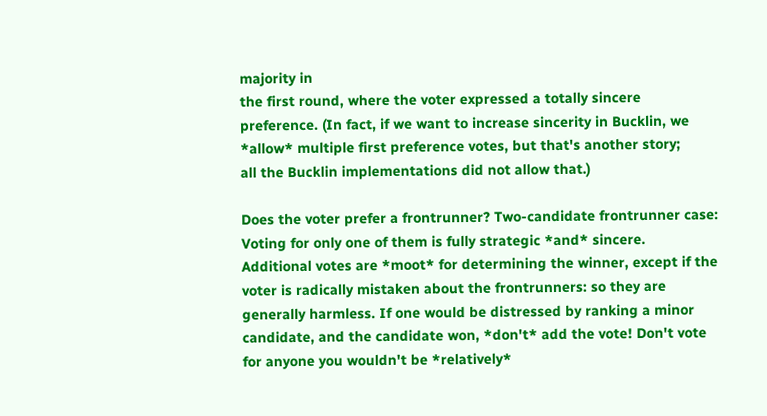majority in
the first round, where the voter expressed a totally sincere
preference. (In fact, if we want to increase sincerity in Bucklin, we
*allow* multiple first preference votes, but that's another story;
all the Bucklin implementations did not allow that.)

Does the voter prefer a frontrunner? Two-candidate frontrunner case:
Voting for only one of them is fully strategic *and* sincere.
Additional votes are *moot* for determining the winner, except if the
voter is radically mistaken about the frontrunners: so they are
generally harmless. If one would be distressed by ranking a minor
candidate, and the candidate won, *don't* add the vote! Don't vote
for anyone you wouldn't be *relatively*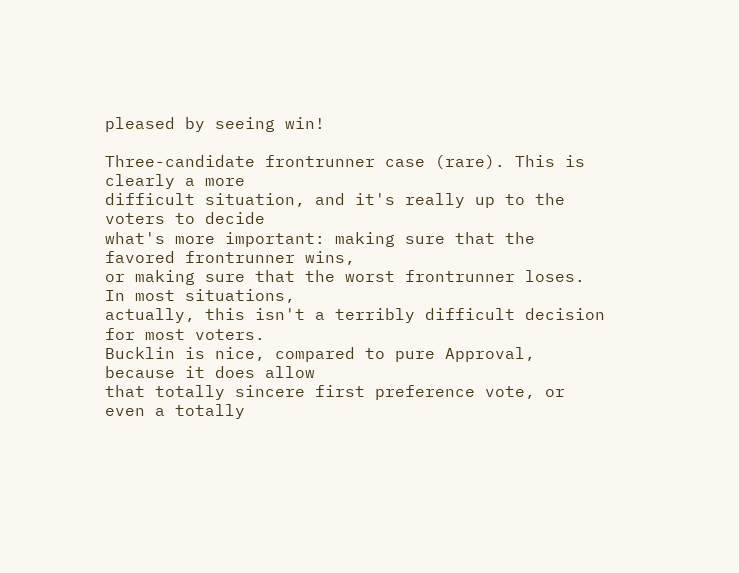pleased by seeing win!

Three-candidate frontrunner case (rare). This is clearly a more
difficult situation, and it's really up to the voters to decide
what's more important: making sure that the favored frontrunner wins,
or making sure that the worst frontrunner loses. In most situations,
actually, this isn't a terribly difficult decision for most voters.
Bucklin is nice, compared to pure Approval, because it does allow
that totally sincere first preference vote, or even a totally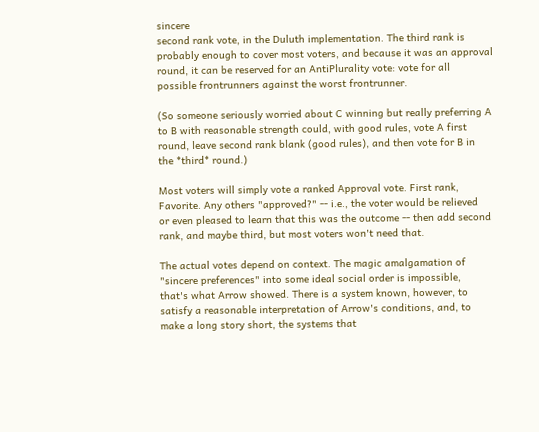sincere
second rank vote, in the Duluth implementation. The third rank is
probably enough to cover most voters, and because it was an approval
round, it can be reserved for an AntiPlurality vote: vote for all
possible frontrunners against the worst frontrunner.

(So someone seriously worried about C winning but really preferring A
to B with reasonable strength could, with good rules, vote A first
round, leave second rank blank (good rules), and then vote for B in
the *third* round.)

Most voters will simply vote a ranked Approval vote. First rank,
Favorite. Any others "approved?" -- i.e., the voter would be relieved
or even pleased to learn that this was the outcome -- then add second
rank, and maybe third, but most voters won't need that.

The actual votes depend on context. The magic amalgamation of
"sincere preferences" into some ideal social order is impossible,
that's what Arrow showed. There is a system known, however, to
satisfy a reasonable interpretation of Arrow's conditions, and, to
make a long story short, the systems that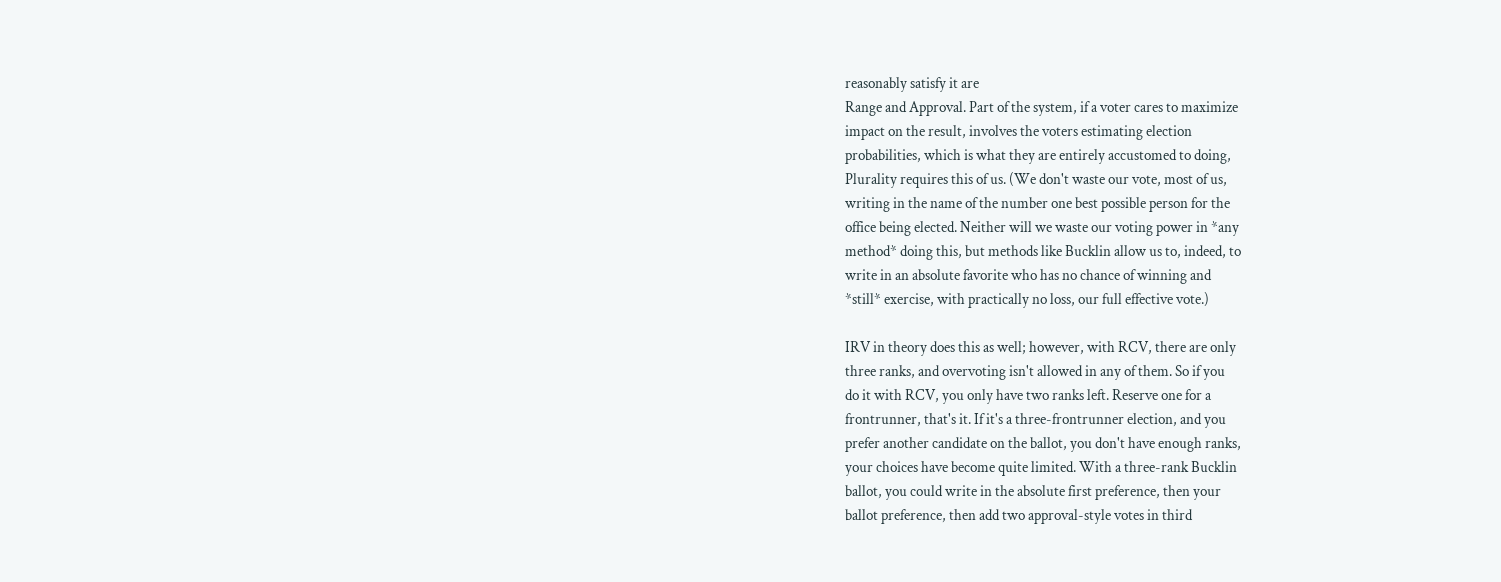reasonably satisfy it are
Range and Approval. Part of the system, if a voter cares to maximize
impact on the result, involves the voters estimating election
probabilities, which is what they are entirely accustomed to doing,
Plurality requires this of us. (We don't waste our vote, most of us,
writing in the name of the number one best possible person for the
office being elected. Neither will we waste our voting power in *any
method* doing this, but methods like Bucklin allow us to, indeed, to
write in an absolute favorite who has no chance of winning and
*still* exercise, with practically no loss, our full effective vote.)

IRV in theory does this as well; however, with RCV, there are only
three ranks, and overvoting isn't allowed in any of them. So if you
do it with RCV, you only have two ranks left. Reserve one for a
frontrunner, that's it. If it's a three-frontrunner election, and you
prefer another candidate on the ballot, you don't have enough ranks,
your choices have become quite limited. With a three-rank Bucklin
ballot, you could write in the absolute first preference, then your
ballot preference, then add two approval-style votes in third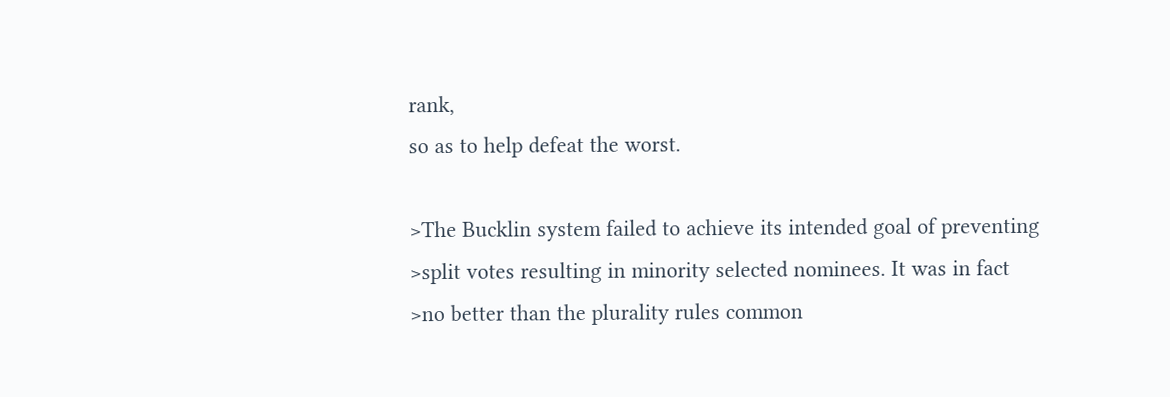rank,
so as to help defeat the worst.

>The Bucklin system failed to achieve its intended goal of preventing
>split votes resulting in minority selected nominees. It was in fact
>no better than the plurality rules common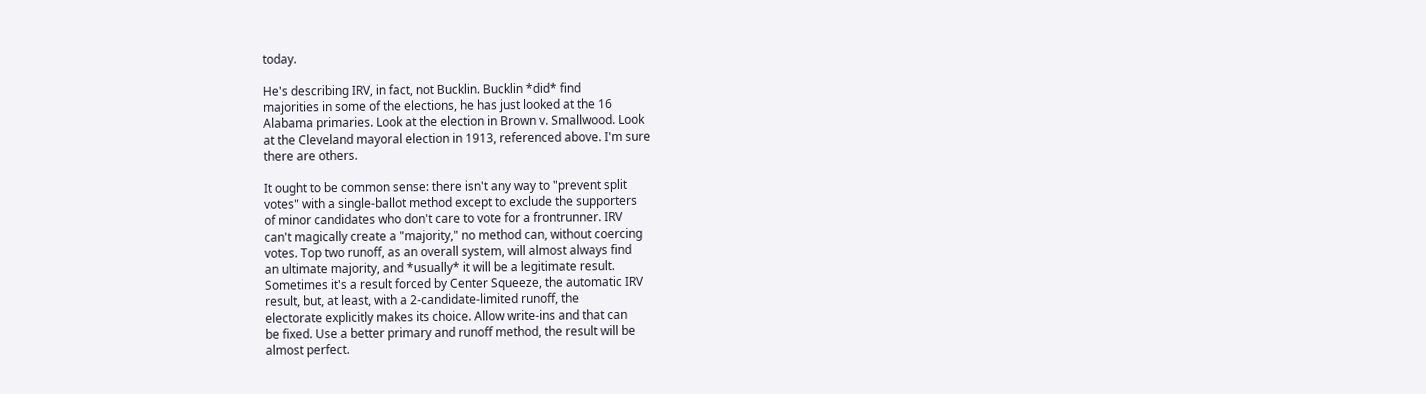today.

He's describing IRV, in fact, not Bucklin. Bucklin *did* find
majorities in some of the elections, he has just looked at the 16
Alabama primaries. Look at the election in Brown v. Smallwood. Look
at the Cleveland mayoral election in 1913, referenced above. I'm sure
there are others.

It ought to be common sense: there isn't any way to "prevent split
votes" with a single-ballot method except to exclude the supporters
of minor candidates who don't care to vote for a frontrunner. IRV
can't magically create a "majority," no method can, without coercing
votes. Top two runoff, as an overall system, will almost always find
an ultimate majority, and *usually* it will be a legitimate result.
Sometimes it's a result forced by Center Squeeze, the automatic IRV
result, but, at least, with a 2-candidate-limited runoff, the
electorate explicitly makes its choice. Allow write-ins and that can
be fixed. Use a better primary and runoff method, the result will be
almost perfect.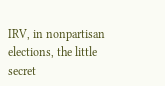IRV, in nonpartisan elections, the little secret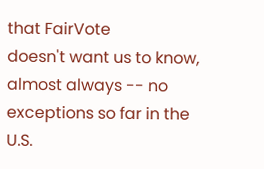that FairVote
doesn't want us to know, almost always -- no exceptions so far in the
U.S.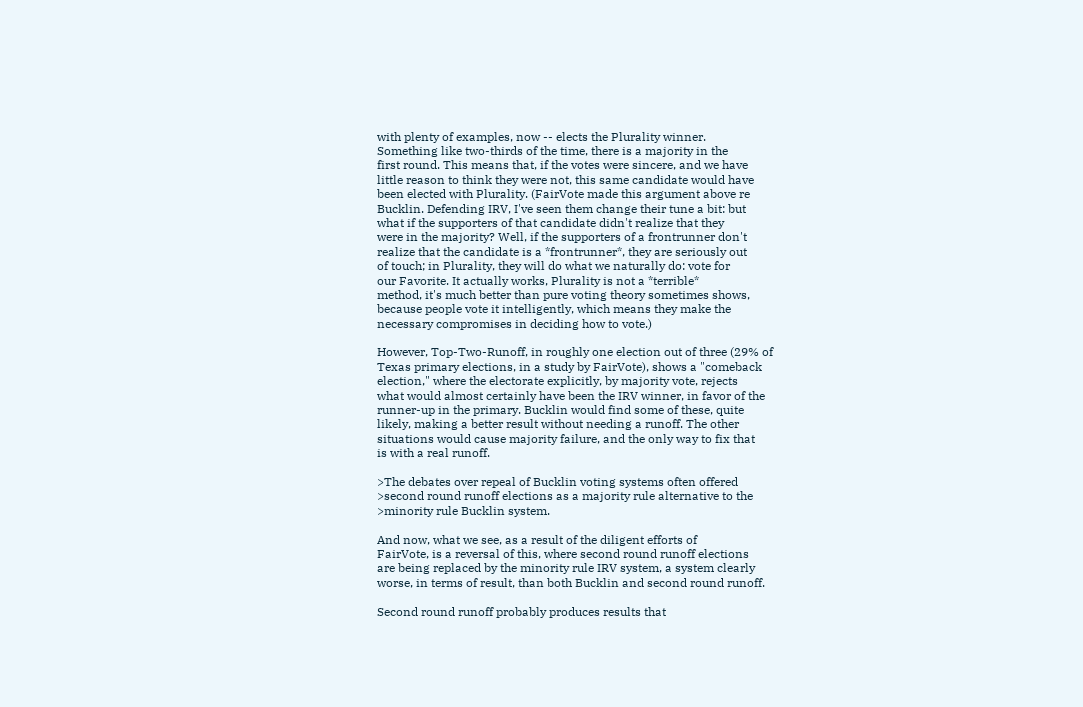with plenty of examples, now -- elects the Plurality winner.
Something like two-thirds of the time, there is a majority in the
first round. This means that, if the votes were sincere, and we have
little reason to think they were not, this same candidate would have
been elected with Plurality. (FairVote made this argument above re
Bucklin. Defending IRV, I've seen them change their tune a bit: but
what if the supporters of that candidate didn't realize that they
were in the majority? Well, if the supporters of a frontrunner don't
realize that the candidate is a *frontrunner*, they are seriously out
of touch; in Plurality, they will do what we naturally do: vote for
our Favorite. It actually works, Plurality is not a *terrible*
method, it's much better than pure voting theory sometimes shows,
because people vote it intelligently, which means they make the
necessary compromises in deciding how to vote.)

However, Top-Two-Runoff, in roughly one election out of three (29% of
Texas primary elections, in a study by FairVote), shows a "comeback
election," where the electorate explicitly, by majority vote, rejects
what would almost certainly have been the IRV winner, in favor of the
runner-up in the primary. Bucklin would find some of these, quite
likely, making a better result without needing a runoff. The other
situations would cause majority failure, and the only way to fix that
is with a real runoff.

>The debates over repeal of Bucklin voting systems often offered
>second round runoff elections as a majority rule alternative to the
>minority rule Bucklin system.

And now, what we see, as a result of the diligent efforts of
FairVote, is a reversal of this, where second round runoff elections
are being replaced by the minority rule IRV system, a system clearly
worse, in terms of result, than both Bucklin and second round runoff.

Second round runoff probably produces results that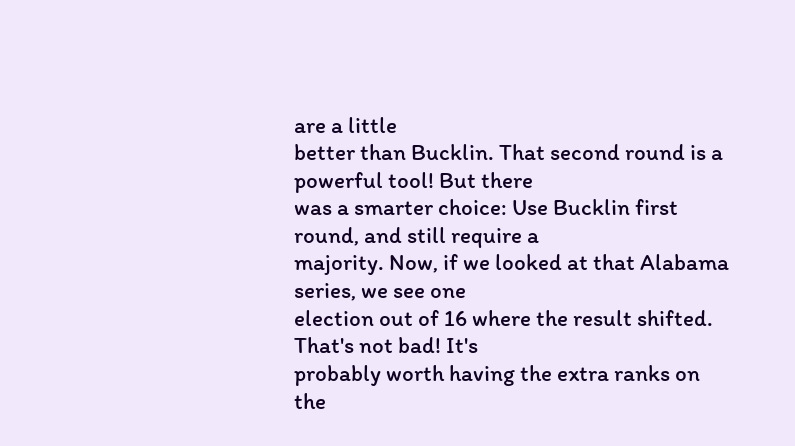are a little
better than Bucklin. That second round is a powerful tool! But there
was a smarter choice: Use Bucklin first round, and still require a
majority. Now, if we looked at that Alabama series, we see one
election out of 16 where the result shifted. That's not bad! It's
probably worth having the extra ranks on the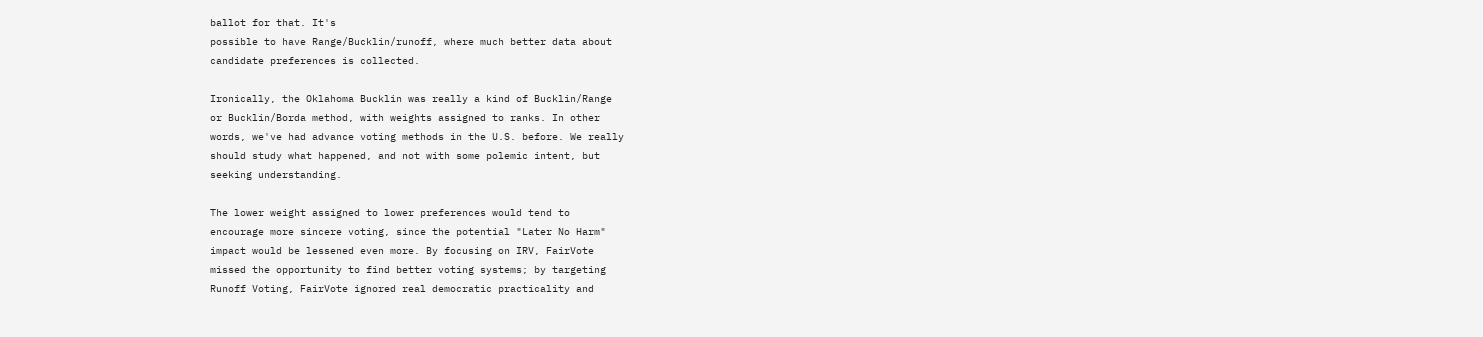ballot for that. It's
possible to have Range/Bucklin/runoff, where much better data about
candidate preferences is collected.

Ironically, the Oklahoma Bucklin was really a kind of Bucklin/Range
or Bucklin/Borda method, with weights assigned to ranks. In other
words, we've had advance voting methods in the U.S. before. We really
should study what happened, and not with some polemic intent, but
seeking understanding.

The lower weight assigned to lower preferences would tend to
encourage more sincere voting, since the potential "Later No Harm"
impact would be lessened even more. By focusing on IRV, FairVote
missed the opportunity to find better voting systems; by targeting
Runoff Voting, FairVote ignored real democratic practicality and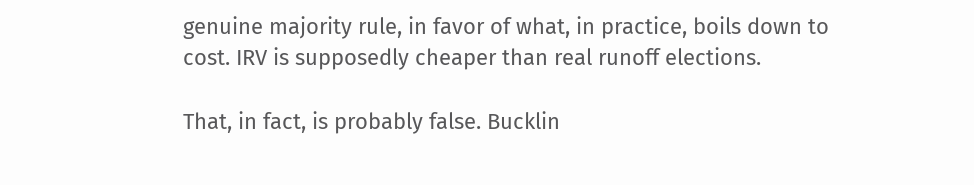genuine majority rule, in favor of what, in practice, boils down to
cost. IRV is supposedly cheaper than real runoff elections.

That, in fact, is probably false. Bucklin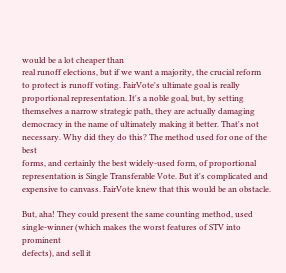would be a lot cheaper than
real runoff elections, but if we want a majority, the crucial reform
to protect is runoff voting. FairVote's ultimate goal is really
proportional representation. It's a noble goal, but, by setting
themselves a narrow strategic path, they are actually damaging
democracy in the name of ultimately making it better. That's not
necessary. Why did they do this? The method used for one of the best
forms, and certainly the best widely-used form, of proportional
representation is Single Transferable Vote. But it's complicated and
expensive to canvass. FairVote knew that this would be an obstacle.

But, aha! They could present the same counting method, used
single-winner (which makes the worst features of STV into prominent
defects), and sell it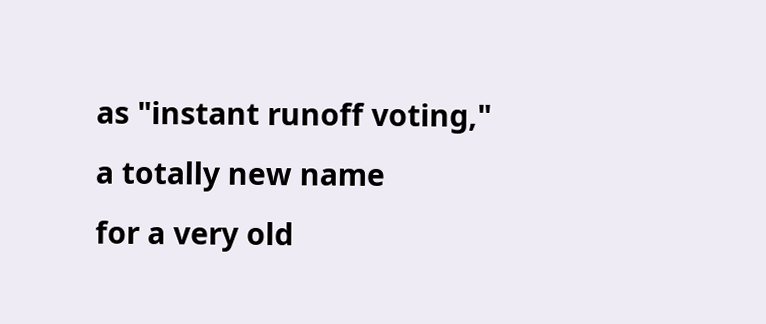as "instant runoff voting," a totally new name
for a very old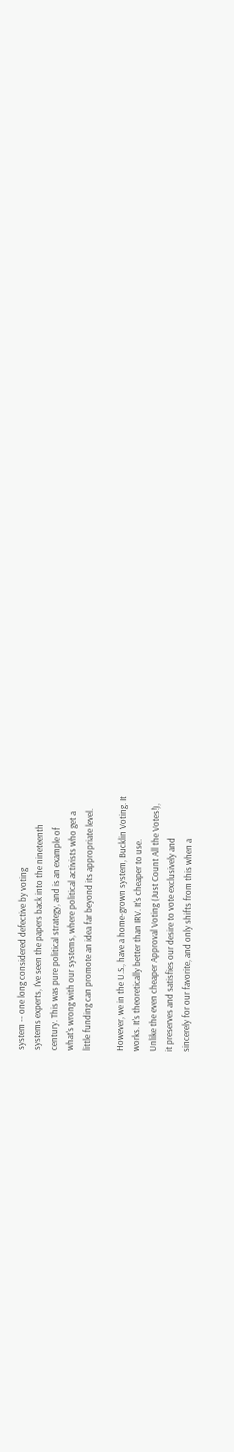system -- one long considered defective by voting
systems experts, I've seen the papers back into the nineteenth
century. This was pure political strategy, and is an example of
what's wrong with our systems, where political activists who get a
little funding can promote an idea far beyond its appropriate level.

However, we in the U.S., have a home-grown system, Bucklin Voting. It
works. It's theoretically better than IRV. It's cheaper to use.
Unlike the even cheaper Approval Voting (Just Count All the Votes!),
it preserves and satisfies our desire to vote exclusively and
sincerely for our favorite, and only shifts from this when a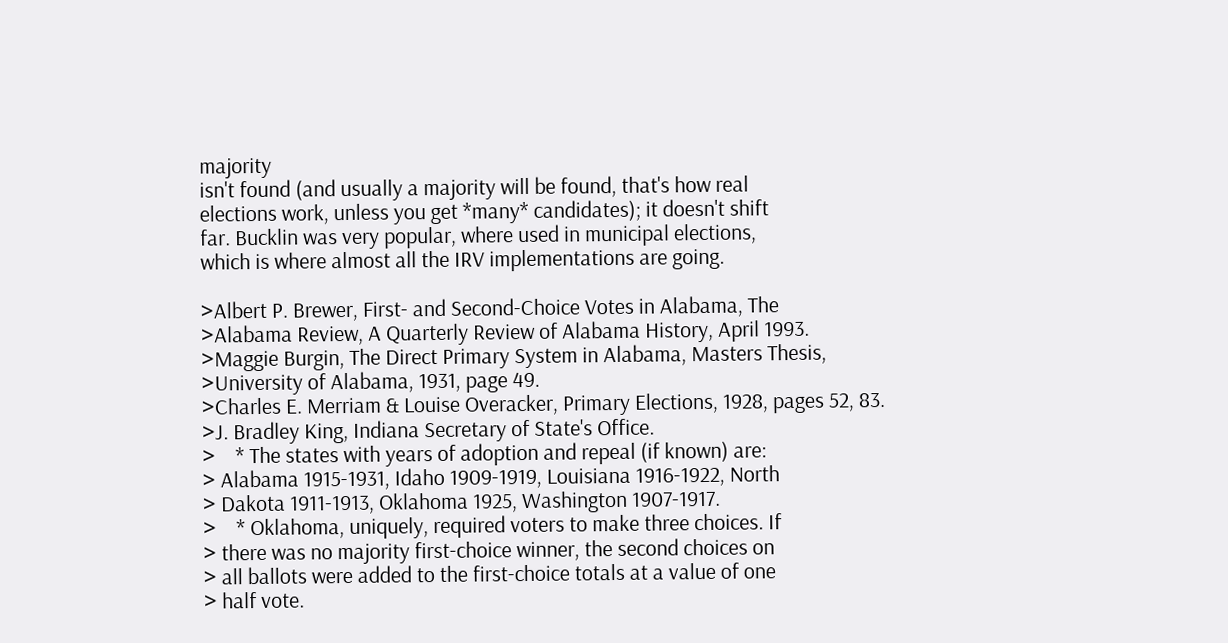majority
isn't found (and usually a majority will be found, that's how real
elections work, unless you get *many* candidates); it doesn't shift
far. Bucklin was very popular, where used in municipal elections,
which is where almost all the IRV implementations are going.

>Albert P. Brewer, First- and Second-Choice Votes in Alabama, The
>Alabama Review, A Quarterly Review of Alabama History, April 1993.
>Maggie Burgin, The Direct Primary System in Alabama, Masters Thesis,
>University of Alabama, 1931, page 49.
>Charles E. Merriam & Louise Overacker, Primary Elections, 1928, pages 52, 83.
>J. Bradley King, Indiana Secretary of State's Office.
>    * The states with years of adoption and repeal (if known) are:
> Alabama 1915-1931, Idaho 1909-1919, Louisiana 1916-1922, North
> Dakota 1911-1913, Oklahoma 1925, Washington 1907-1917.
>    * Oklahoma, uniquely, required voters to make three choices. If
> there was no majority first-choice winner, the second choices on
> all ballots were added to the first-choice totals at a value of one
> half vote.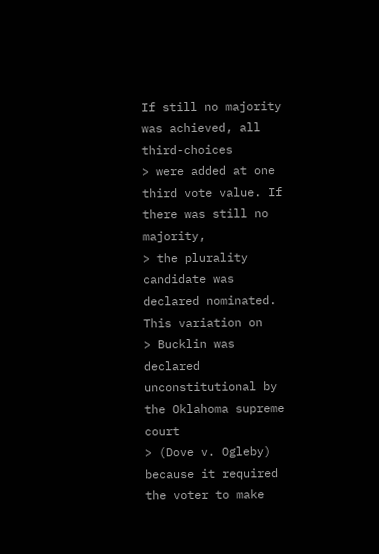If still no majority was achieved, all third-choices
> were added at one third vote value. If there was still no majority,
> the plurality candidate was declared nominated. This variation on
> Bucklin was declared unconstitutional by the Oklahoma supreme court
> (Dove v. Ogleby) because it required the voter to make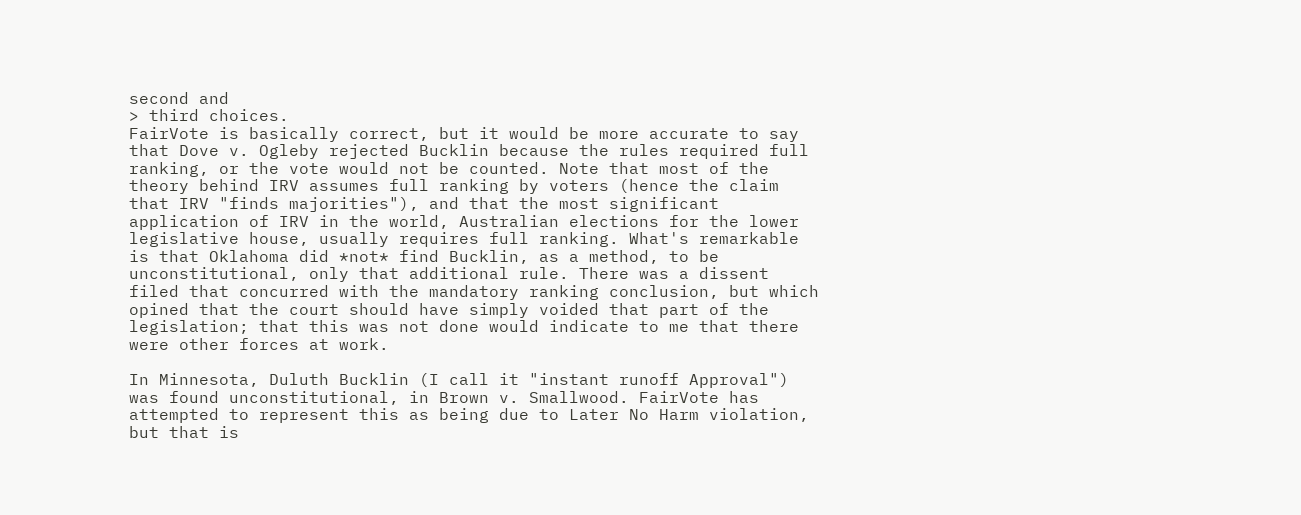second and
> third choices.
FairVote is basically correct, but it would be more accurate to say
that Dove v. Ogleby rejected Bucklin because the rules required full
ranking, or the vote would not be counted. Note that most of the
theory behind IRV assumes full ranking by voters (hence the claim
that IRV "finds majorities"), and that the most significant
application of IRV in the world, Australian elections for the lower
legislative house, usually requires full ranking. What's remarkable
is that Oklahoma did *not* find Bucklin, as a method, to be
unconstitutional, only that additional rule. There was a dissent
filed that concurred with the mandatory ranking conclusion, but which
opined that the court should have simply voided that part of the
legislation; that this was not done would indicate to me that there
were other forces at work.

In Minnesota, Duluth Bucklin (I call it "instant runoff Approval")
was found unconstitutional, in Brown v. Smallwood. FairVote has
attempted to represent this as being due to Later No Harm violation,
but that is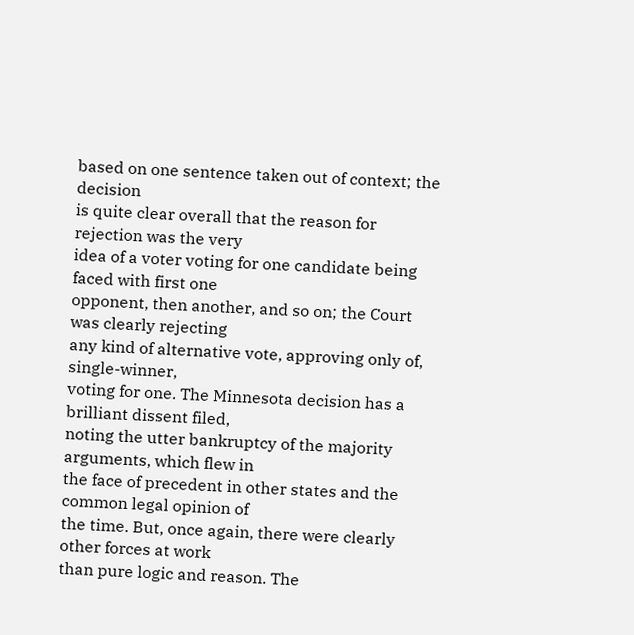based on one sentence taken out of context; the decision
is quite clear overall that the reason for rejection was the very
idea of a voter voting for one candidate being faced with first one
opponent, then another, and so on; the Court was clearly rejecting
any kind of alternative vote, approving only of, single-winner,
voting for one. The Minnesota decision has a brilliant dissent filed,
noting the utter bankruptcy of the majority arguments, which flew in
the face of precedent in other states and the common legal opinion of
the time. But, once again, there were clearly other forces at work
than pure logic and reason. The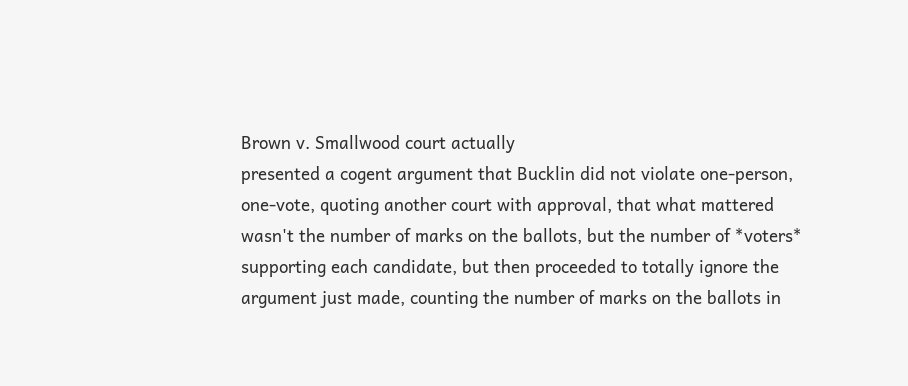Brown v. Smallwood court actually
presented a cogent argument that Bucklin did not violate one-person,
one-vote, quoting another court with approval, that what mattered
wasn't the number of marks on the ballots, but the number of *voters*
supporting each candidate, but then proceeded to totally ignore the
argument just made, counting the number of marks on the ballots in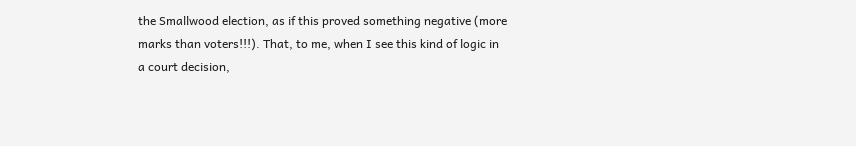the Smallwood election, as if this proved something negative (more
marks than voters!!!). That, to me, when I see this kind of logic in
a court decision,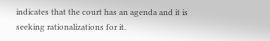indicates that the court has an agenda and it is
seeking rationalizations for it.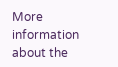More information about the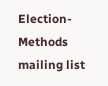Election-Methods mailing list